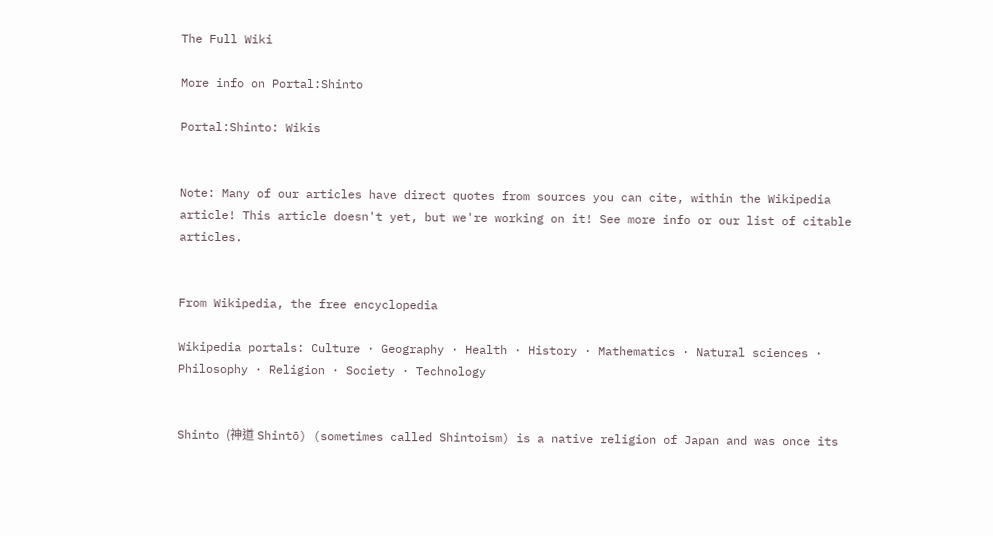The Full Wiki

More info on Portal:Shinto

Portal:Shinto: Wikis


Note: Many of our articles have direct quotes from sources you can cite, within the Wikipedia article! This article doesn't yet, but we're working on it! See more info or our list of citable articles.


From Wikipedia, the free encyclopedia

Wikipedia portals: Culture · Geography · Health · History · Mathematics · Natural sciences · Philosophy · Religion · Society · Technology


Shinto (神道 Shintō) (sometimes called Shintoism) is a native religion of Japan and was once its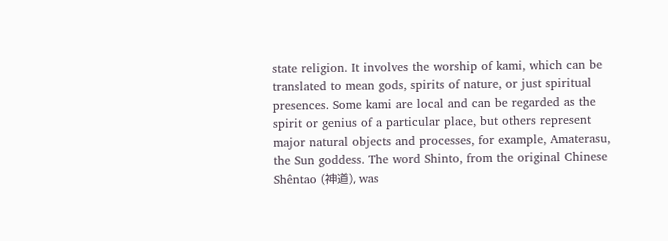state religion. It involves the worship of kami, which can be translated to mean gods, spirits of nature, or just spiritual presences. Some kami are local and can be regarded as the spirit or genius of a particular place, but others represent major natural objects and processes, for example, Amaterasu, the Sun goddess. The word Shinto, from the original Chinese Shêntao (神道), was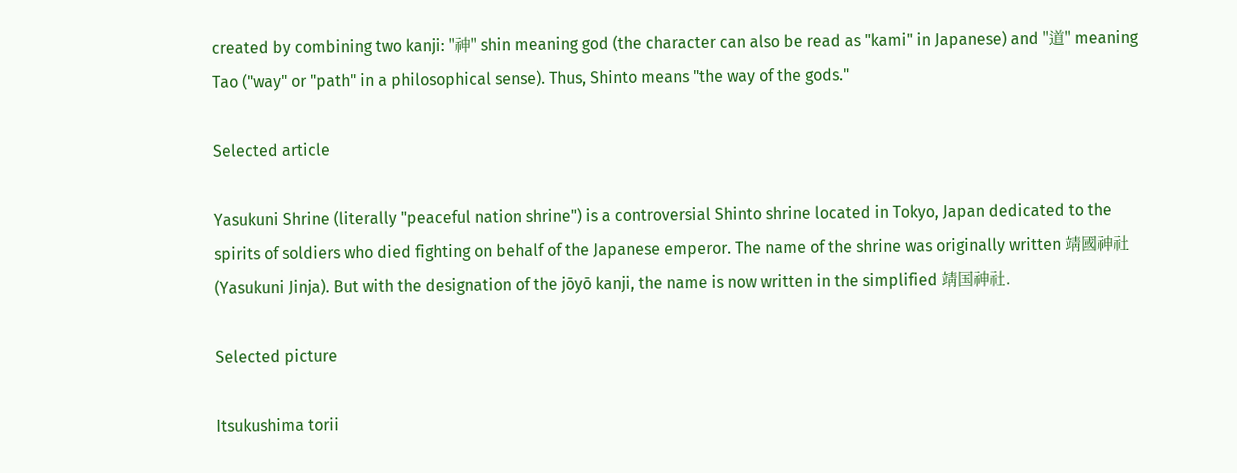created by combining two kanji: "神" shin meaning god (the character can also be read as "kami" in Japanese) and "道" meaning Tao ("way" or "path" in a philosophical sense). Thus, Shinto means "the way of the gods."

Selected article

Yasukuni Shrine (literally "peaceful nation shrine") is a controversial Shinto shrine located in Tokyo, Japan dedicated to the spirits of soldiers who died fighting on behalf of the Japanese emperor. The name of the shrine was originally written 靖國神社 (Yasukuni Jinja). But with the designation of the jōyō kanji, the name is now written in the simplified 靖国神社.

Selected picture

Itsukushima torii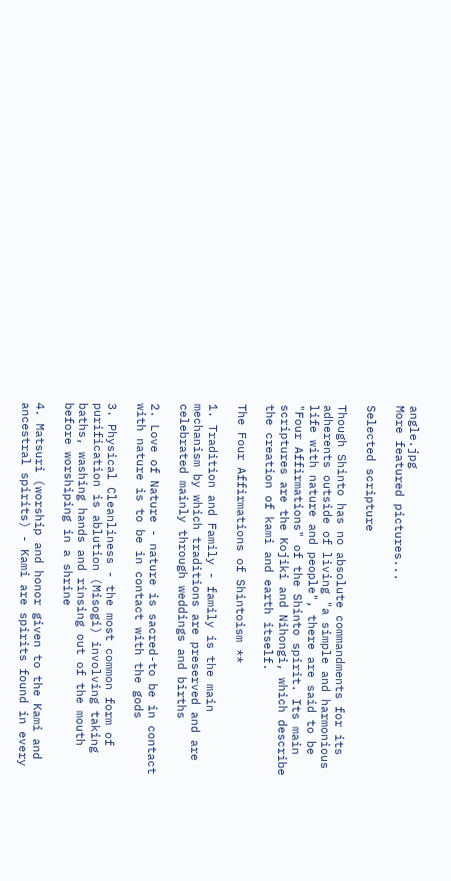angle.jpg
More featured pictures...

Selected scripture

Though Shinto has no absolute commandments for its adherents outside of living "a simple and harmonious life with nature and people", there are said to be "Four Affirmations" of the Shinto spirit. Its main scriptures are the Kojiki and Nihongi, which describe the creation of kami and earth itself.

The Four Affirmations of Shintoism **

1. Tradition and Family - family is the main mechanism by which traditions are preserved and are celebrated mainly through weddings and births

2. Love of Nature - nature is sacred-to be in contact with nature is to be in contact with the gods

3. Physical Cleanliness - the most common form of purification is ablution (Misogi) involving taking baths, washing hands and rinsing out of the mouth before worshiping in a shrine

4. Matsuri (worship and honor given to the Kami and ancestral spirits) - Kami are spirits found in every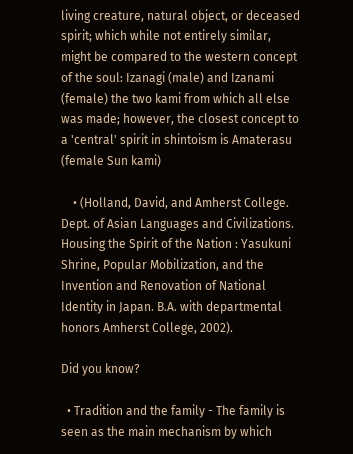living creature, natural object, or deceased spirit; which while not entirely similar, might be compared to the western concept of the soul: Izanagi (male) and Izanami (female) the two kami from which all else was made; however, the closest concept to a 'central' spirit in shintoism is Amaterasu (female Sun kami)

    • (Holland, David, and Amherst College. Dept. of Asian Languages and Civilizations. Housing the Spirit of the Nation : Yasukuni Shrine, Popular Mobilization, and the Invention and Renovation of National Identity in Japan. B.A. with departmental honors Amherst College, 2002).

Did you know?

  • Tradition and the family - The family is seen as the main mechanism by which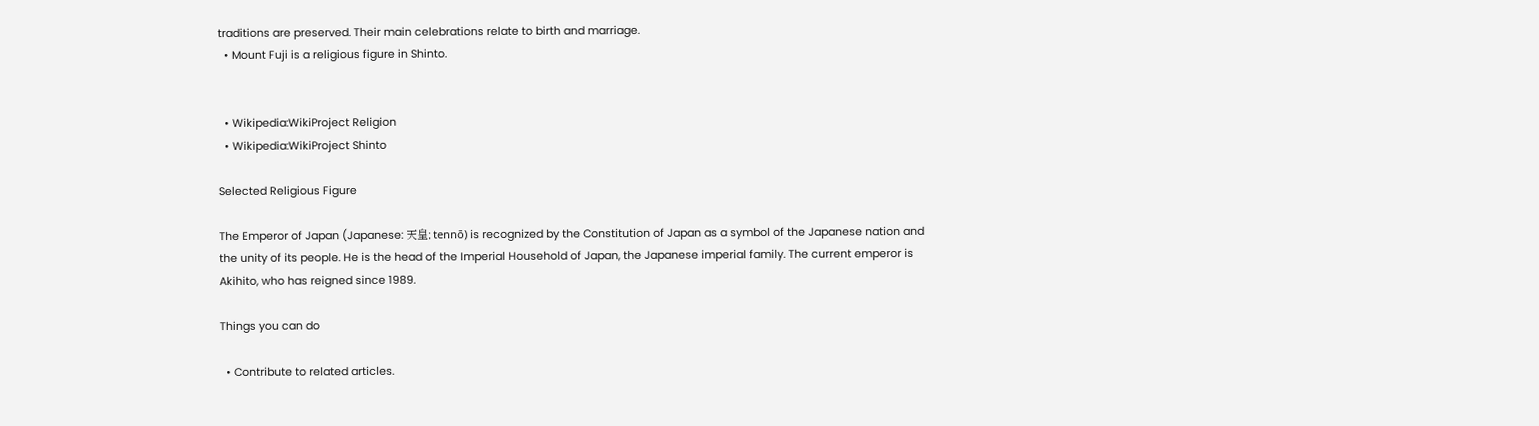traditions are preserved. Their main celebrations relate to birth and marriage.
  • Mount Fuji is a religious figure in Shinto.


  • Wikipedia:WikiProject Religion
  • Wikipedia:WikiProject Shinto

Selected Religious Figure

The Emperor of Japan (Japanese: 天皇; tennō) is recognized by the Constitution of Japan as a symbol of the Japanese nation and the unity of its people. He is the head of the Imperial Household of Japan, the Japanese imperial family. The current emperor is Akihito, who has reigned since 1989.

Things you can do

  • Contribute to related articles.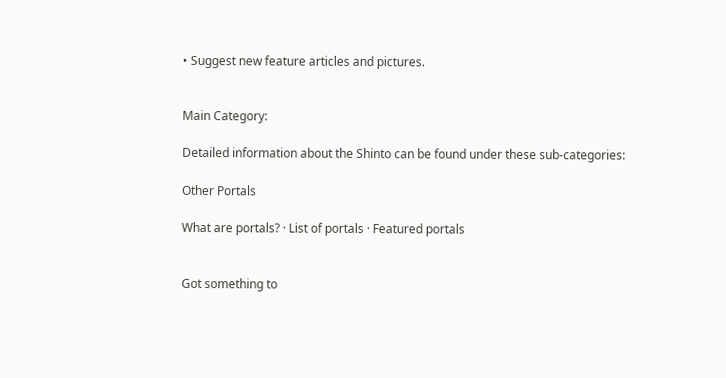• Suggest new feature articles and pictures.


Main Category:

Detailed information about the Shinto can be found under these sub-categories:

Other Portals

What are portals? · List of portals · Featured portals


Got something to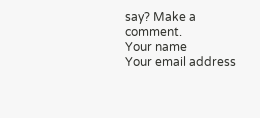say? Make a comment.
Your name
Your email address